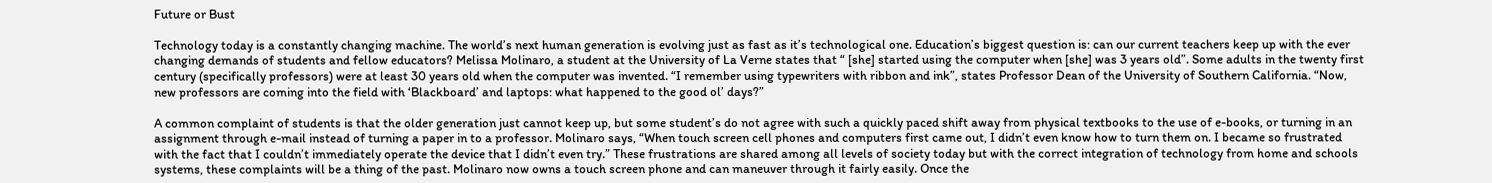Future or Bust

Technology today is a constantly changing machine. The world’s next human generation is evolving just as fast as it’s technological one. Education’s biggest question is: can our current teachers keep up with the ever changing demands of students and fellow educators? Melissa Molinaro, a student at the University of La Verne states that “ [she] started using the computer when [she] was 3 years old”. Some adults in the twenty first century (specifically professors) were at least 30 years old when the computer was invented. “I remember using typewriters with ribbon and ink”, states Professor Dean of the University of Southern California. “Now, new professors are coming into the field with ‘Blackboard’ and laptops: what happened to the good ol’ days?”

A common complaint of students is that the older generation just cannot keep up, but some student’s do not agree with such a quickly paced shift away from physical textbooks to the use of e-books, or turning in an assignment through e-mail instead of turning a paper in to a professor. Molinaro says, “When touch screen cell phones and computers first came out, I didn’t even know how to turn them on. I became so frustrated with the fact that I couldn’t immediately operate the device that I didn’t even try.” These frustrations are shared among all levels of society today but with the correct integration of technology from home and schools systems, these complaints will be a thing of the past. Molinaro now owns a touch screen phone and can maneuver through it fairly easily. Once the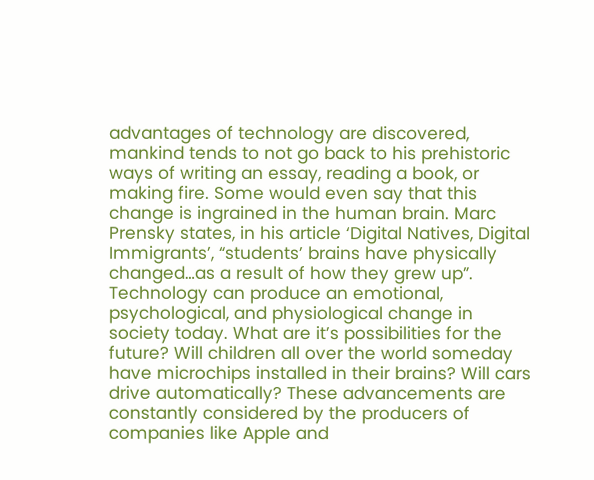advantages of technology are discovered, mankind tends to not go back to his prehistoric ways of writing an essay, reading a book, or making fire. Some would even say that this change is ingrained in the human brain. Marc Prensky states, in his article ‘Digital Natives, Digital Immigrants’, “students’ brains have physically changed…as a result of how they grew up”. Technology can produce an emotional, psychological, and physiological change in society today. What are it’s possibilities for the future? Will children all over the world someday have microchips installed in their brains? Will cars drive automatically? These advancements are constantly considered by the producers of companies like Apple and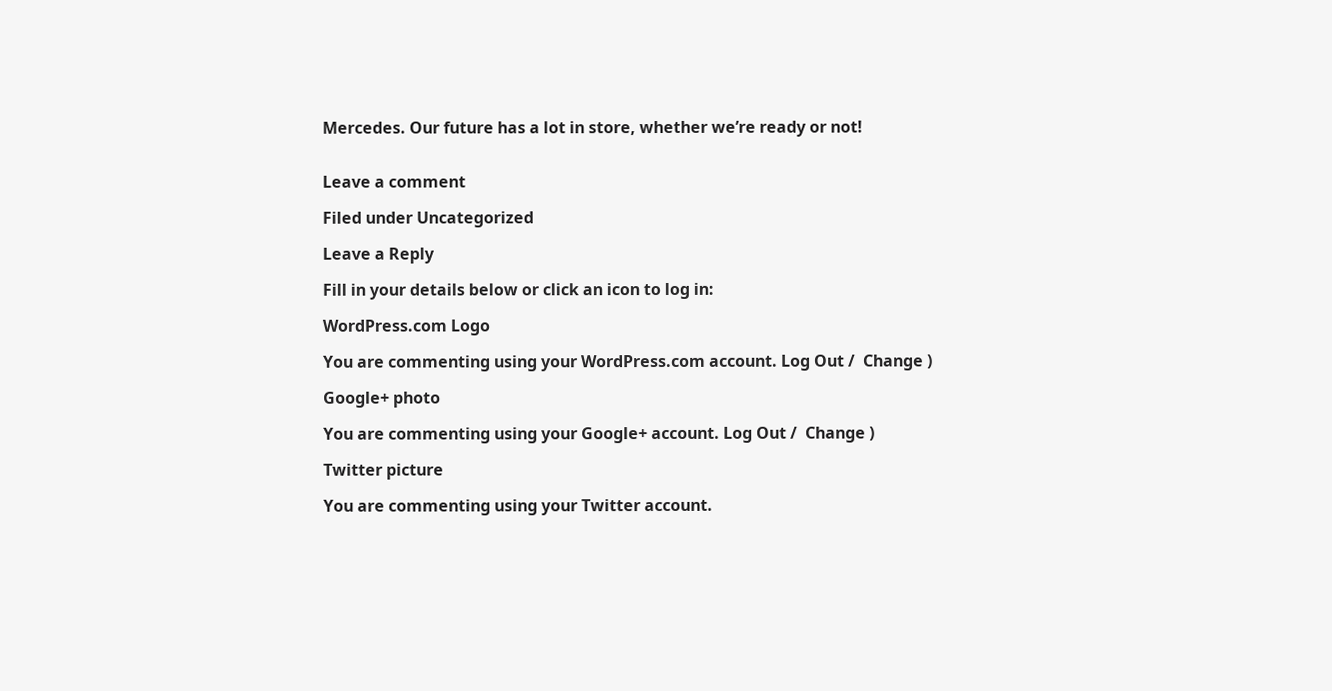Mercedes. Our future has a lot in store, whether we’re ready or not!


Leave a comment

Filed under Uncategorized

Leave a Reply

Fill in your details below or click an icon to log in:

WordPress.com Logo

You are commenting using your WordPress.com account. Log Out /  Change )

Google+ photo

You are commenting using your Google+ account. Log Out /  Change )

Twitter picture

You are commenting using your Twitter account.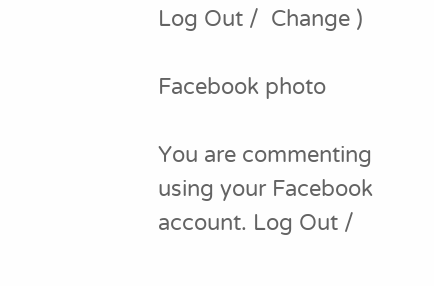Log Out /  Change )

Facebook photo

You are commenting using your Facebook account. Log Out /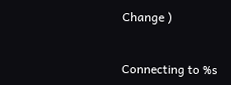Change )


Connecting to %s